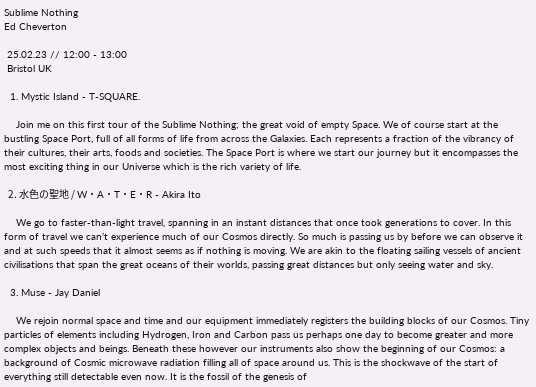Sublime Nothing
Ed Cheverton

 25.02.23 // 12:00 - 13:00
 Bristol UK

  1. Mystic Island - T-SQUARE.

    Join me on this first tour of the Sublime Nothing; the great void of empty Space. We of course start at the bustling Space Port, full of all forms of life from across the Galaxies. Each represents a fraction of the vibrancy of their cultures, their arts, foods and societies. The Space Port is where we start our journey but it encompasses the most exciting thing in our Universe which is the rich variety of life.

  2. 水色の聖地 / W・A・T・E・R - Akira Ito

    We go to faster-than-light travel, spanning in an instant distances that once took generations to cover. In this form of travel we can’t experience much of our Cosmos directly. So much is passing us by before we can observe it and at such speeds that it almost seems as if nothing is moving. We are akin to the floating sailing vessels of ancient civilisations that span the great oceans of their worlds, passing great distances but only seeing water and sky.

  3. Muse - Jay Daniel

    We rejoin normal space and time and our equipment immediately registers the building blocks of our Cosmos. Tiny particles of elements including Hydrogen, Iron and Carbon pass us perhaps one day to become greater and more complex objects and beings. Beneath these however our instruments also show the beginning of our Cosmos: a background of Cosmic microwave radiation filling all of space around us. This is the shockwave of the start of everything still detectable even now. It is the fossil of the genesis of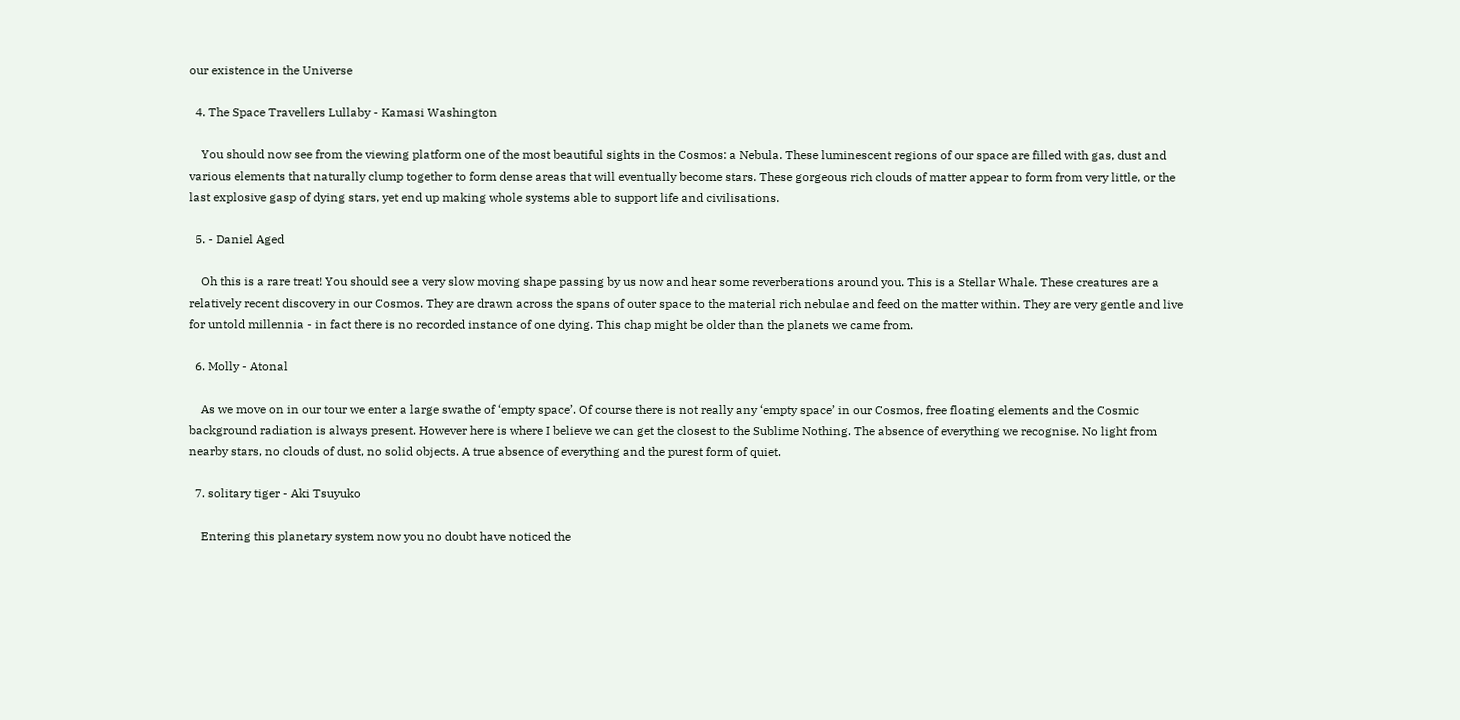our existence in the Universe

  4. The Space Travellers Lullaby - Kamasi Washington

    You should now see from the viewing platform one of the most beautiful sights in the Cosmos: a Nebula. These luminescent regions of our space are filled with gas, dust and various elements that naturally clump together to form dense areas that will eventually become stars. These gorgeous rich clouds of matter appear to form from very little, or the last explosive gasp of dying stars, yet end up making whole systems able to support life and civilisations.

  5. - Daniel Aged

    Oh this is a rare treat! You should see a very slow moving shape passing by us now and hear some reverberations around you. This is a Stellar Whale. These creatures are a relatively recent discovery in our Cosmos. They are drawn across the spans of outer space to the material rich nebulae and feed on the matter within. They are very gentle and live for untold millennia - in fact there is no recorded instance of one dying. This chap might be older than the planets we came from.

  6. Molly - Atonal

    As we move on in our tour we enter a large swathe of ‘empty space’. Of course there is not really any ‘empty space’ in our Cosmos, free floating elements and the Cosmic background radiation is always present. However here is where I believe we can get the closest to the Sublime Nothing. The absence of everything we recognise. No light from nearby stars, no clouds of dust, no solid objects. A true absence of everything and the purest form of quiet.

  7. solitary tiger - Aki Tsuyuko

    Entering this planetary system now you no doubt have noticed the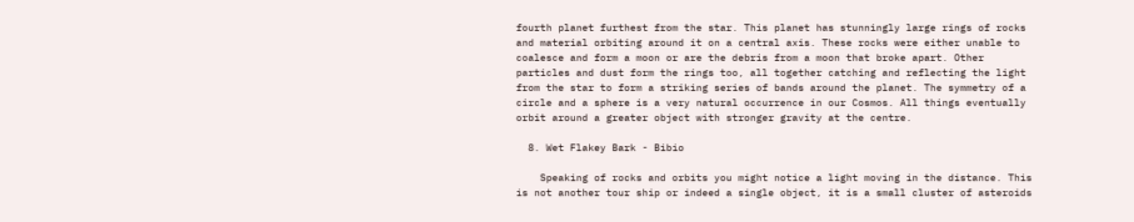fourth planet furthest from the star. This planet has stunningly large rings of rocks and material orbiting around it on a central axis. These rocks were either unable to coalesce and form a moon or are the debris from a moon that broke apart. Other particles and dust form the rings too, all together catching and reflecting the light from the star to form a striking series of bands around the planet. The symmetry of a circle and a sphere is a very natural occurrence in our Cosmos. All things eventually orbit around a greater object with stronger gravity at the centre.

  8. Wet Flakey Bark - Bibio

    Speaking of rocks and orbits you might notice a light moving in the distance. This is not another tour ship or indeed a single object, it is a small cluster of asteroids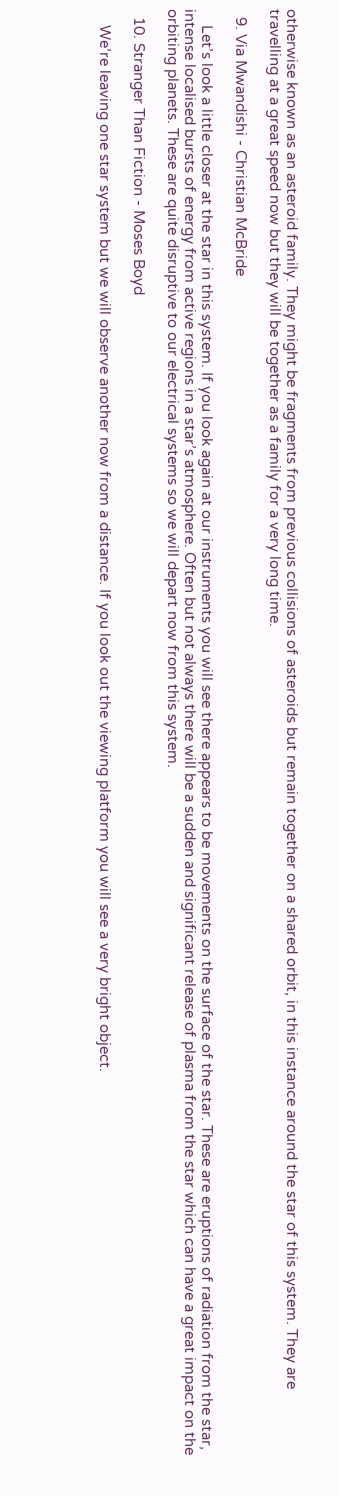otherwise known as an asteroid family. They might be fragments from previous collisions of asteroids but remain together on a shared orbit, in this instance around the star of this system. They are travelling at a great speed now but they will be together as a family for a very long time.

  9. Via Mwandishi - Christian McBride

    Let’s look a little closer at the star in this system. If you look again at our instruments you will see there appears to be movements on the surface of the star. These are eruptions of radiation from the star, intense localised bursts of energy from active regions in a star’s atmosphere. Often but not always there will be a sudden and significant release of plasma from the star which can have a great impact on the orbiting planets. These are quite disruptive to our electrical systems so we will depart now from this system.

  10. Stranger Than Fiction - Moses Boyd

    We’re leaving one star system but we will observe another now from a distance. If you look out the viewing platform you will see a very bright object.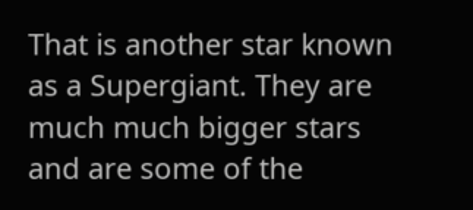That is another star known as a Supergiant. They are much much bigger stars and are some of the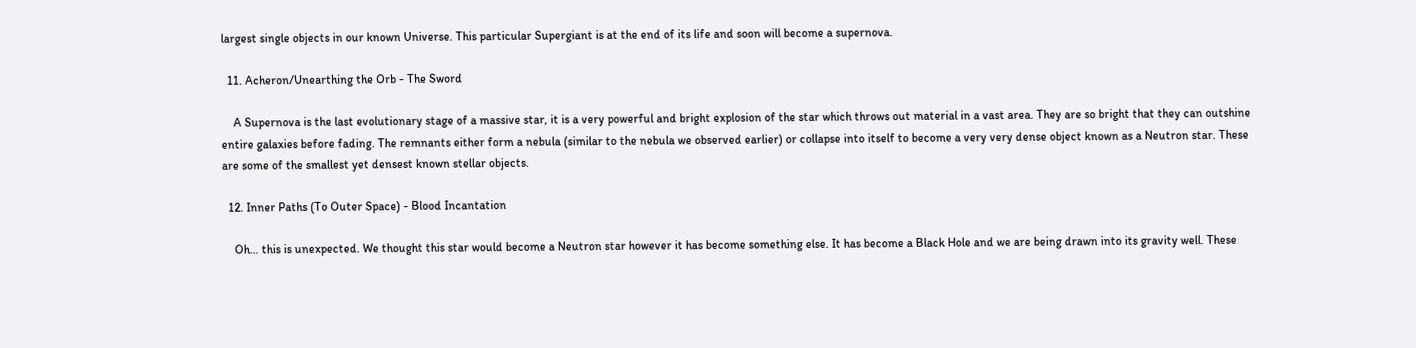largest single objects in our known Universe. This particular Supergiant is at the end of its life and soon will become a supernova.

  11. Acheron/Unearthing the Orb - The Sword

    A Supernova is the last evolutionary stage of a massive star, it is a very powerful and bright explosion of the star which throws out material in a vast area. They are so bright that they can outshine entire galaxies before fading. The remnants either form a nebula (similar to the nebula we observed earlier) or collapse into itself to become a very very dense object known as a Neutron star. These are some of the smallest yet densest known stellar objects.

  12. Inner Paths (To Outer Space) - Blood Incantation

    Oh… this is unexpected. We thought this star would become a Neutron star however it has become something else. It has become a Black Hole and we are being drawn into its gravity well. These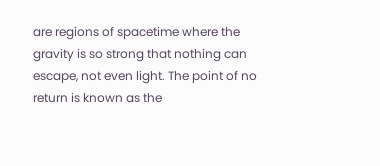are regions of spacetime where the gravity is so strong that nothing can escape, not even light. The point of no return is known as the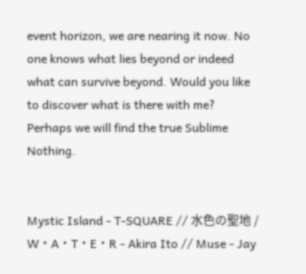event horizon, we are nearing it now. No one knows what lies beyond or indeed what can survive beyond. Would you like to discover what is there with me? Perhaps we will find the true Sublime Nothing.


Mystic Island - T-SQUARE // 水色の聖地 / W・A・T・E・R - Akira Ito // Muse - Jay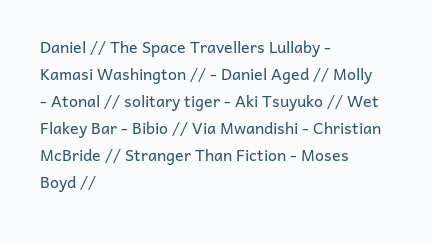Daniel // The Space Travellers Lullaby - Kamasi Washington // - Daniel Aged // Molly - Atonal // solitary tiger - Aki Tsuyuko // Wet Flakey Bar - Bibio // Via Mwandishi - Christian McBride // Stranger Than Fiction - Moses Boyd //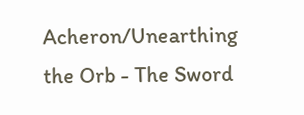Acheron/Unearthing the Orb - The Sword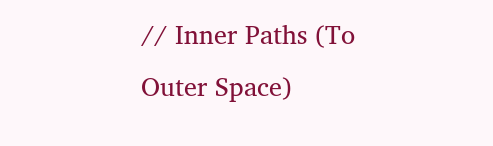// Inner Paths (To Outer Space)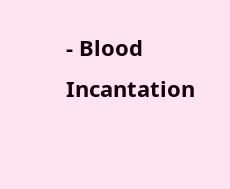- Blood Incantation